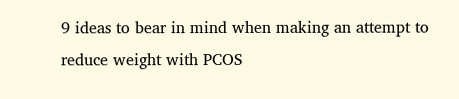9 ideas to bear in mind when making an attempt to reduce weight with PCOS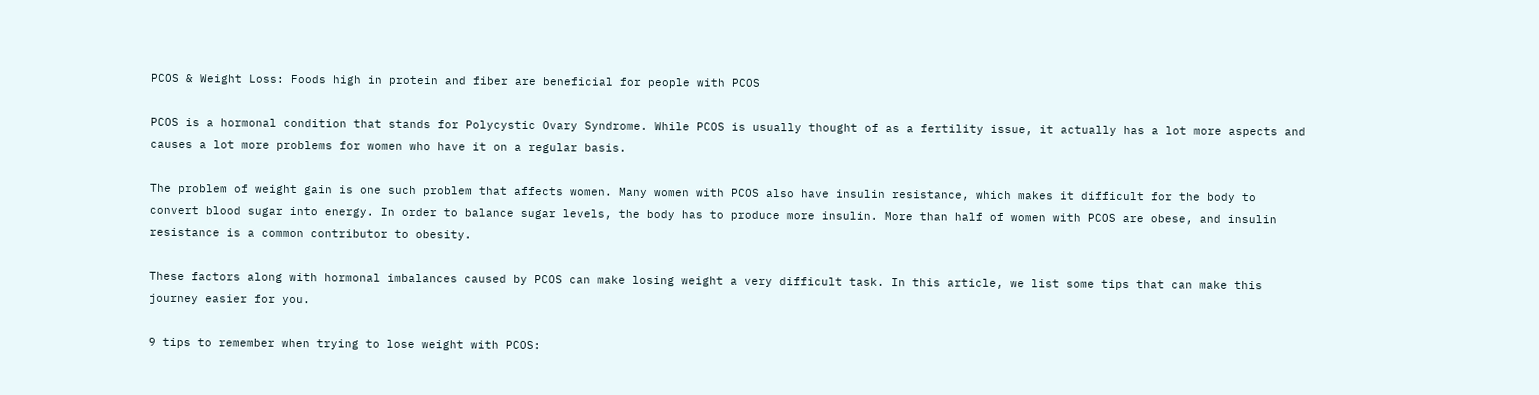PCOS & Weight Loss: Foods high in protein and fiber are beneficial for people with PCOS

PCOS is a hormonal condition that stands for Polycystic Ovary Syndrome. While PCOS is usually thought of as a fertility issue, it actually has a lot more aspects and causes a lot more problems for women who have it on a regular basis.

The problem of weight gain is one such problem that affects women. Many women with PCOS also have insulin resistance, which makes it difficult for the body to convert blood sugar into energy. In order to balance sugar levels, the body has to produce more insulin. More than half of women with PCOS are obese, and insulin resistance is a common contributor to obesity.

These factors along with hormonal imbalances caused by PCOS can make losing weight a very difficult task. In this article, we list some tips that can make this journey easier for you.

9 tips to remember when trying to lose weight with PCOS: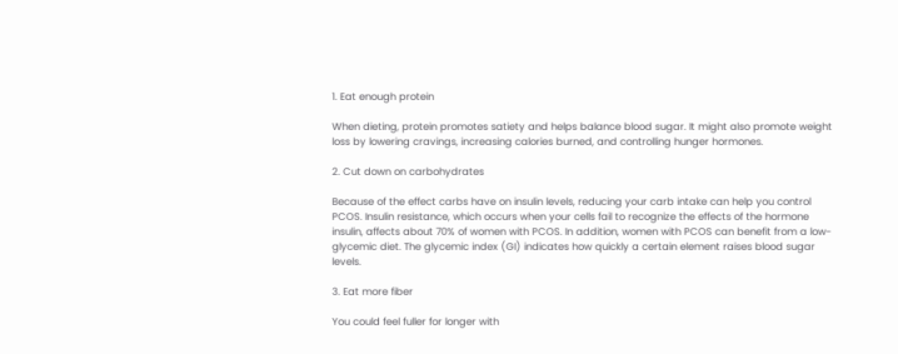1. Eat enough protein

When dieting, protein promotes satiety and helps balance blood sugar. It might also promote weight loss by lowering cravings, increasing calories burned, and controlling hunger hormones.

2. Cut down on carbohydrates

Because of the effect carbs have on insulin levels, reducing your carb intake can help you control PCOS. Insulin resistance, which occurs when your cells fail to recognize the effects of the hormone insulin, affects about 70% of women with PCOS. In addition, women with PCOS can benefit from a low-glycemic diet. The glycemic index (GI) indicates how quickly a certain element raises blood sugar levels.

3. Eat more fiber

You could feel fuller for longer with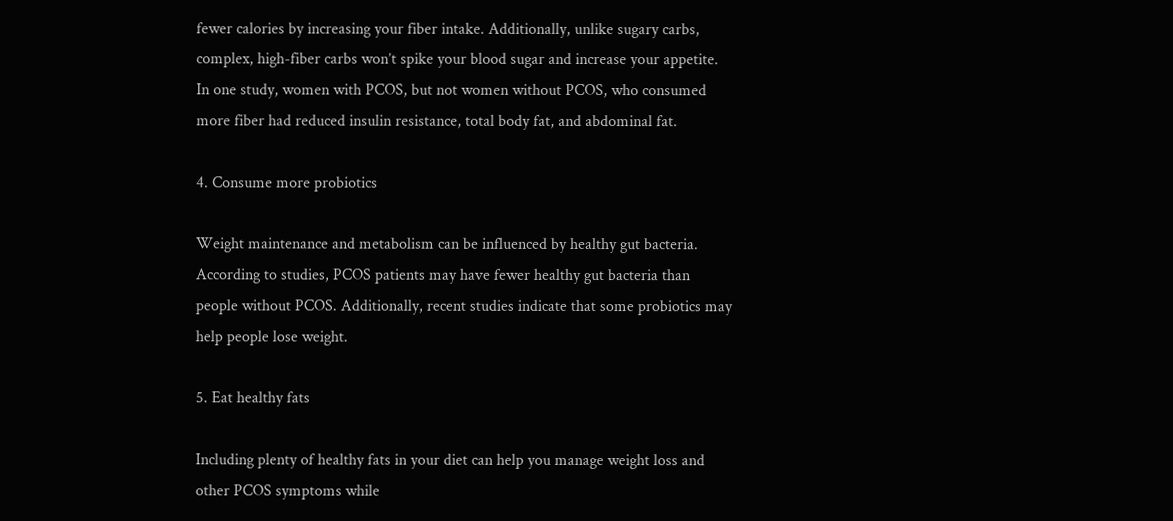fewer calories by increasing your fiber intake. Additionally, unlike sugary carbs, complex, high-fiber carbs won’t spike your blood sugar and increase your appetite. In one study, women with PCOS, but not women without PCOS, who consumed more fiber had reduced insulin resistance, total body fat, and abdominal fat.

4. Consume more probiotics

Weight maintenance and metabolism can be influenced by healthy gut bacteria. According to studies, PCOS patients may have fewer healthy gut bacteria than people without PCOS. Additionally, recent studies indicate that some probiotics may help people lose weight.

5. Eat healthy fats

Including plenty of healthy fats in your diet can help you manage weight loss and other PCOS symptoms while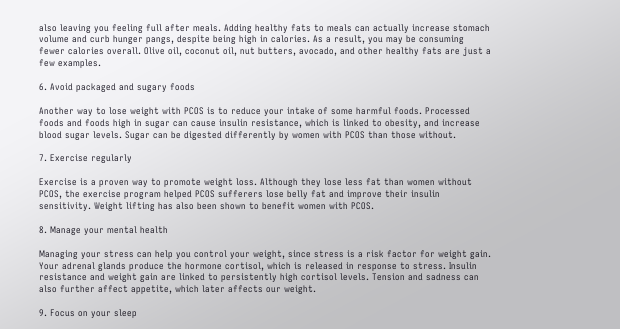also leaving you feeling full after meals. Adding healthy fats to meals can actually increase stomach volume and curb hunger pangs, despite being high in calories. As a result, you may be consuming fewer calories overall. Olive oil, coconut oil, nut butters, avocado, and other healthy fats are just a few examples.

6. Avoid packaged and sugary foods

Another way to lose weight with PCOS is to reduce your intake of some harmful foods. Processed foods and foods high in sugar can cause insulin resistance, which is linked to obesity, and increase blood sugar levels. Sugar can be digested differently by women with PCOS than those without.

7. Exercise regularly

Exercise is a proven way to promote weight loss. Although they lose less fat than women without PCOS, the exercise program helped PCOS sufferers lose belly fat and improve their insulin sensitivity. Weight lifting has also been shown to benefit women with PCOS.

8. Manage your mental health

Managing your stress can help you control your weight, since stress is a risk factor for weight gain. Your adrenal glands produce the hormone cortisol, which is released in response to stress. Insulin resistance and weight gain are linked to persistently high cortisol levels. Tension and sadness can also further affect appetite, which later affects our weight.

9. Focus on your sleep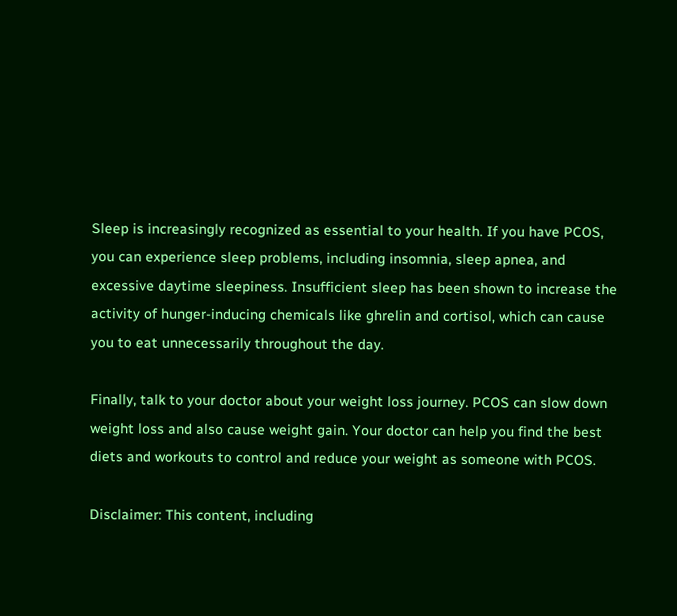Sleep is increasingly recognized as essential to your health. If you have PCOS, you can experience sleep problems, including insomnia, sleep apnea, and excessive daytime sleepiness. Insufficient sleep has been shown to increase the activity of hunger-inducing chemicals like ghrelin and cortisol, which can cause you to eat unnecessarily throughout the day.

Finally, talk to your doctor about your weight loss journey. PCOS can slow down weight loss and also cause weight gain. Your doctor can help you find the best diets and workouts to control and reduce your weight as someone with PCOS.

Disclaimer: This content, including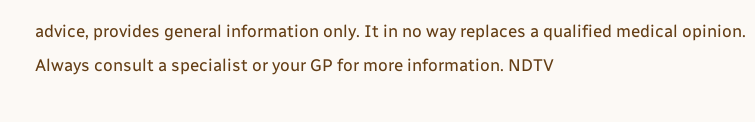advice, provides general information only. It in no way replaces a qualified medical opinion. Always consult a specialist or your GP for more information. NDTV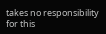takes no responsibility for this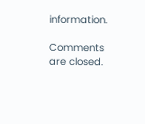information.

Comments are closed.